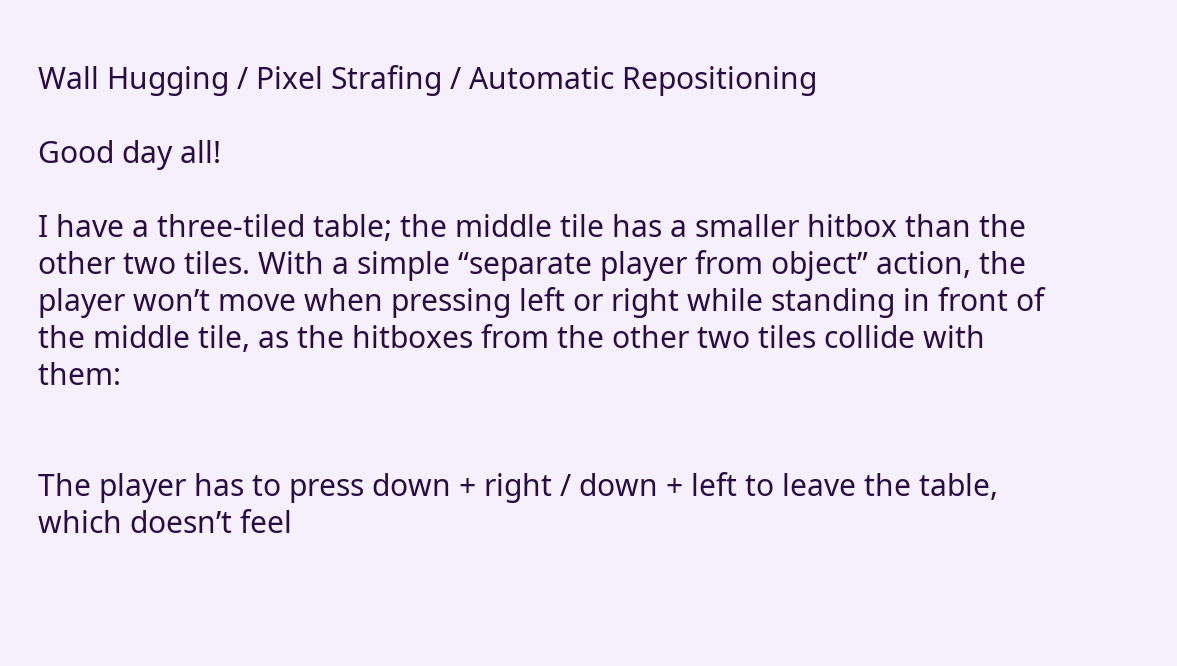Wall Hugging / Pixel Strafing / Automatic Repositioning

Good day all!

I have a three-tiled table; the middle tile has a smaller hitbox than the other two tiles. With a simple “separate player from object” action, the player won’t move when pressing left or right while standing in front of the middle tile, as the hitboxes from the other two tiles collide with them:


The player has to press down + right / down + left to leave the table, which doesn’t feel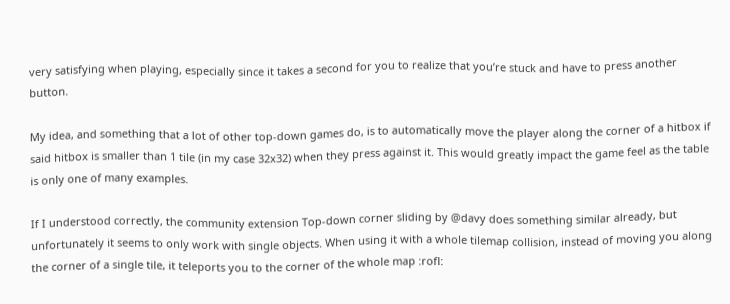very satisfying when playing, especially since it takes a second for you to realize that you’re stuck and have to press another button.

My idea, and something that a lot of other top-down games do, is to automatically move the player along the corner of a hitbox if said hitbox is smaller than 1 tile (in my case 32x32) when they press against it. This would greatly impact the game feel as the table is only one of many examples.

If I understood correctly, the community extension Top-down corner sliding by @davy does something similar already, but unfortunately it seems to only work with single objects. When using it with a whole tilemap collision, instead of moving you along the corner of a single tile, it teleports you to the corner of the whole map :rofl: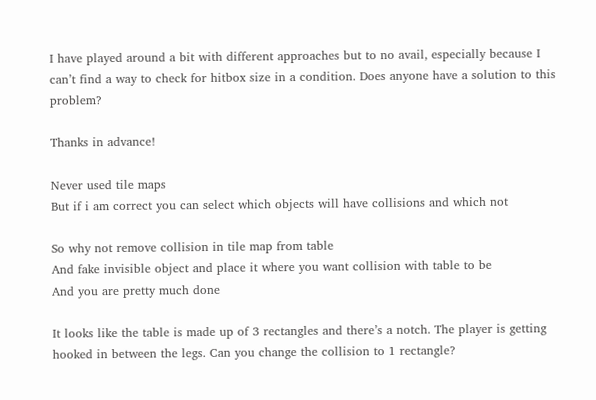I have played around a bit with different approaches but to no avail, especially because I can’t find a way to check for hitbox size in a condition. Does anyone have a solution to this problem?

Thanks in advance!

Never used tile maps
But if i am correct you can select which objects will have collisions and which not

So why not remove collision in tile map from table
And fake invisible object and place it where you want collision with table to be
And you are pretty much done

It looks like the table is made up of 3 rectangles and there’s a notch. The player is getting hooked in between the legs. Can you change the collision to 1 rectangle?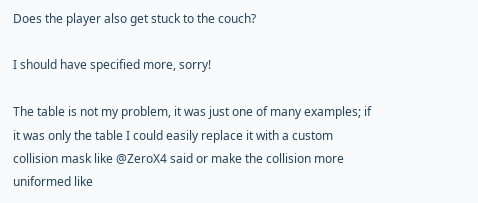Does the player also get stuck to the couch?

I should have specified more, sorry!

The table is not my problem, it was just one of many examples; if it was only the table I could easily replace it with a custom collision mask like @ZeroX4 said or make the collision more uniformed like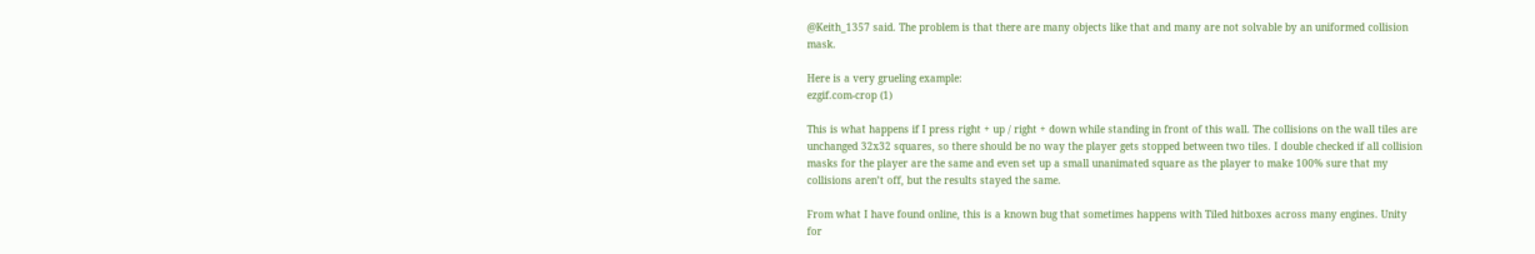@Keith_1357 said. The problem is that there are many objects like that and many are not solvable by an uniformed collision mask.

Here is a very grueling example:
ezgif.com-crop (1)

This is what happens if I press right + up / right + down while standing in front of this wall. The collisions on the wall tiles are unchanged 32x32 squares, so there should be no way the player gets stopped between two tiles. I double checked if all collision masks for the player are the same and even set up a small unanimated square as the player to make 100% sure that my collisions aren’t off, but the results stayed the same.

From what I have found online, this is a known bug that sometimes happens with Tiled hitboxes across many engines. Unity for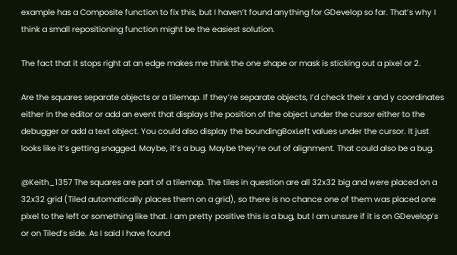example has a Composite function to fix this, but I haven’t found anything for GDevelop so far. That’s why I think a small repositioning function might be the easiest solution.

The fact that it stops right at an edge makes me think the one shape or mask is sticking out a pixel or 2.

Are the squares separate objects or a tilemap. If they’re separate objects, I’d check their x and y coordinates either in the editor or add an event that displays the position of the object under the cursor either to the debugger or add a text object. You could also display the boundingBoxLeft values under the cursor. It just looks like it’s getting snagged. Maybe, it’s a bug. Maybe they’re out of alignment. That could also be a bug.

@Keith_1357 The squares are part of a tilemap. The tiles in question are all 32x32 big and were placed on a 32x32 grid (Tiled automatically places them on a grid), so there is no chance one of them was placed one pixel to the left or something like that. I am pretty positive this is a bug, but I am unsure if it is on GDevelop’s or on Tiled’s side. As I said I have found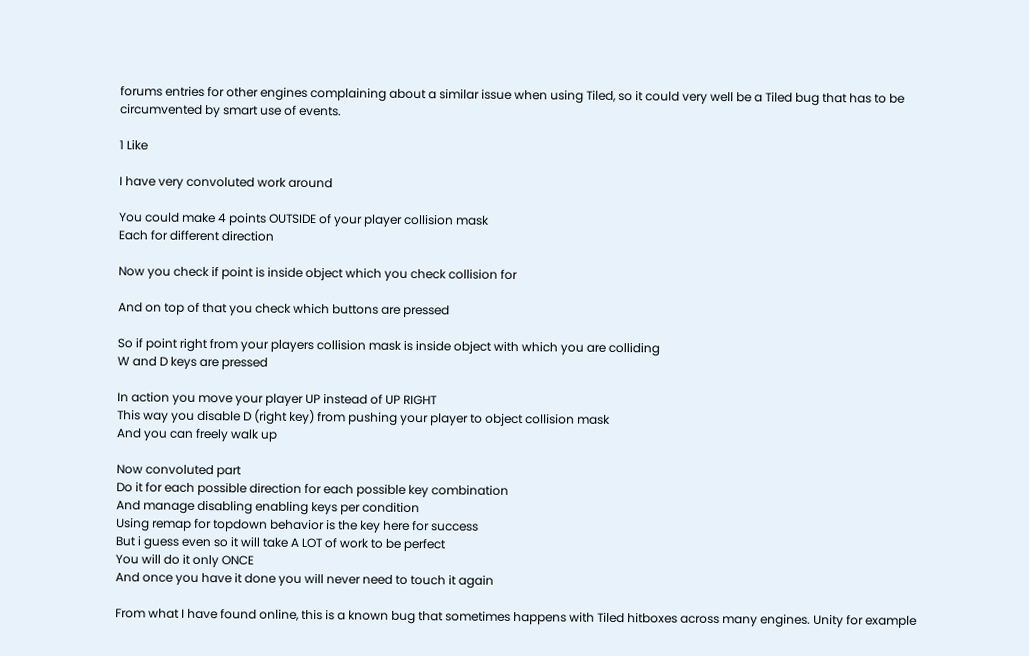forums entries for other engines complaining about a similar issue when using Tiled, so it could very well be a Tiled bug that has to be circumvented by smart use of events.

1 Like

I have very convoluted work around

You could make 4 points OUTSIDE of your player collision mask
Each for different direction

Now you check if point is inside object which you check collision for

And on top of that you check which buttons are pressed

So if point right from your players collision mask is inside object with which you are colliding
W and D keys are pressed

In action you move your player UP instead of UP RIGHT
This way you disable D (right key) from pushing your player to object collision mask
And you can freely walk up

Now convoluted part
Do it for each possible direction for each possible key combination
And manage disabling enabling keys per condition
Using remap for topdown behavior is the key here for success
But i guess even so it will take A LOT of work to be perfect
You will do it only ONCE
And once you have it done you will never need to touch it again

From what I have found online, this is a known bug that sometimes happens with Tiled hitboxes across many engines. Unity for example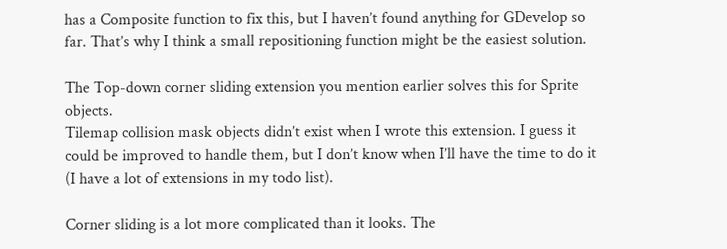has a Composite function to fix this, but I haven’t found anything for GDevelop so far. That’s why I think a small repositioning function might be the easiest solution.

The Top-down corner sliding extension you mention earlier solves this for Sprite objects.
Tilemap collision mask objects didn’t exist when I wrote this extension. I guess it could be improved to handle them, but I don’t know when I’ll have the time to do it (I have a lot of extensions in my todo list).

Corner sliding is a lot more complicated than it looks. The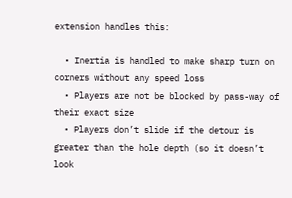extension handles this:

  • Inertia is handled to make sharp turn on corners without any speed loss
  • Players are not be blocked by pass-way of their exact size
  • Players don’t slide if the detour is greater than the hole depth (so it doesn’t look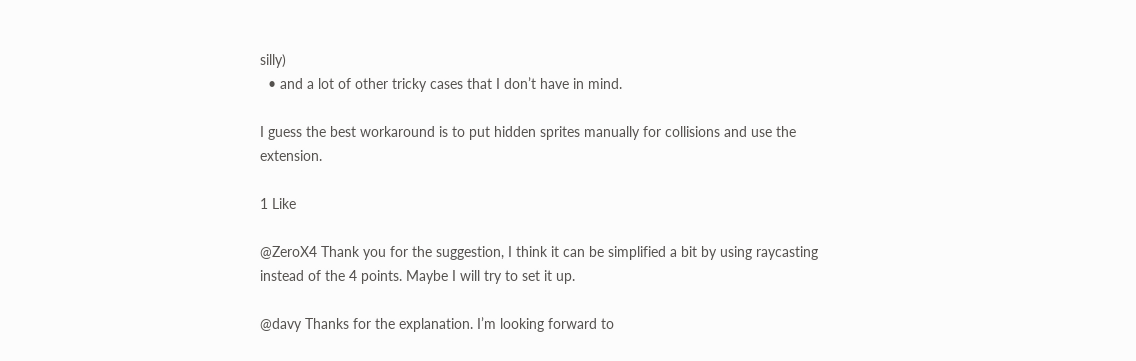silly)
  • and a lot of other tricky cases that I don’t have in mind.

I guess the best workaround is to put hidden sprites manually for collisions and use the extension.

1 Like

@ZeroX4 Thank you for the suggestion, I think it can be simplified a bit by using raycasting instead of the 4 points. Maybe I will try to set it up.

@davy Thanks for the explanation. I’m looking forward to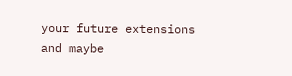your future extensions and maybe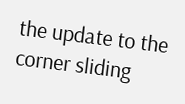the update to the corner sliding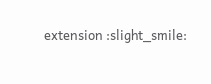extension :slight_smile: